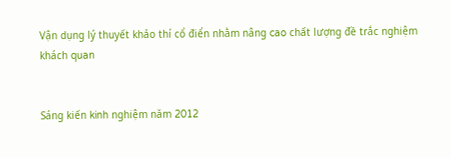Vận dụng lý thuyết khảo thí cổ điển nhằm nâng cao chất lượng đề trắc nghiệm khách quan


Sáng kiến kinh nghiệm năm 2012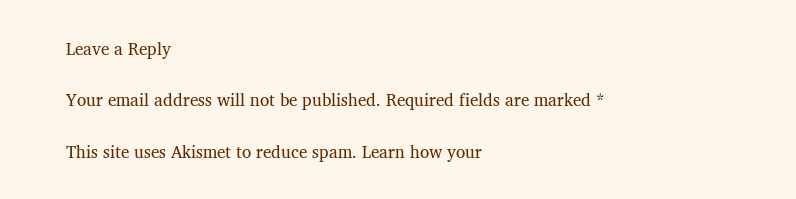Leave a Reply

Your email address will not be published. Required fields are marked *

This site uses Akismet to reduce spam. Learn how your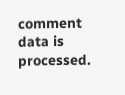comment data is processed.